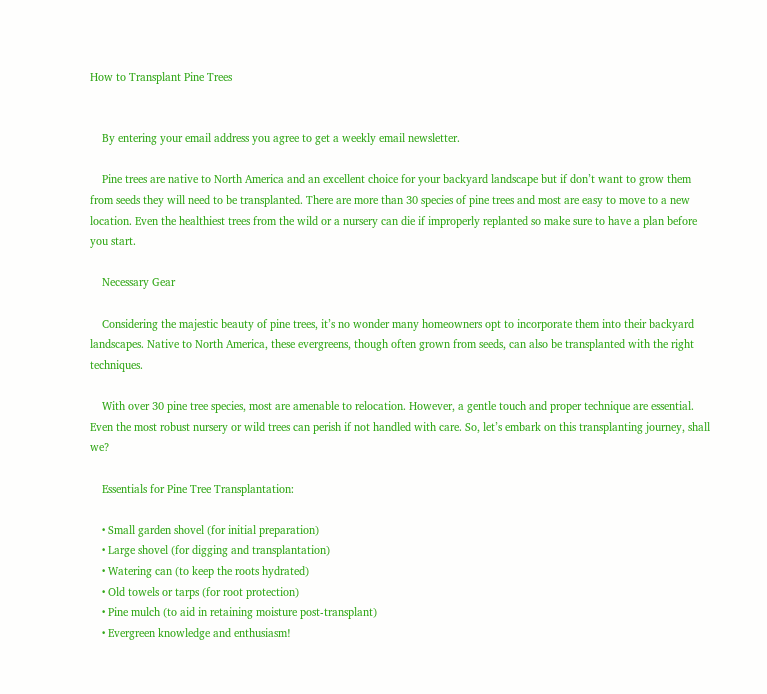How to Transplant Pine Trees


    By entering your email address you agree to get a weekly email newsletter.

    Pine trees are native to North America and an excellent choice for your backyard landscape but if don’t want to grow them from seeds they will need to be transplanted. There are more than 30 species of pine trees and most are easy to move to a new location. Even the healthiest trees from the wild or a nursery can die if improperly replanted so make sure to have a plan before you start.

    Necessary Gear

    Considering the majestic beauty of pine trees, it’s no wonder many homeowners opt to incorporate them into their backyard landscapes. Native to North America, these evergreens, though often grown from seeds, can also be transplanted with the right techniques.

    With over 30 pine tree species, most are amenable to relocation. However, a gentle touch and proper technique are essential. Even the most robust nursery or wild trees can perish if not handled with care. So, let’s embark on this transplanting journey, shall we?

    Essentials for Pine Tree Transplantation:

    • Small garden shovel (for initial preparation)
    • Large shovel (for digging and transplantation)
    • Watering can (to keep the roots hydrated)
    • Old towels or tarps (for root protection)
    • Pine mulch (to aid in retaining moisture post-transplant)
    • Evergreen knowledge and enthusiasm!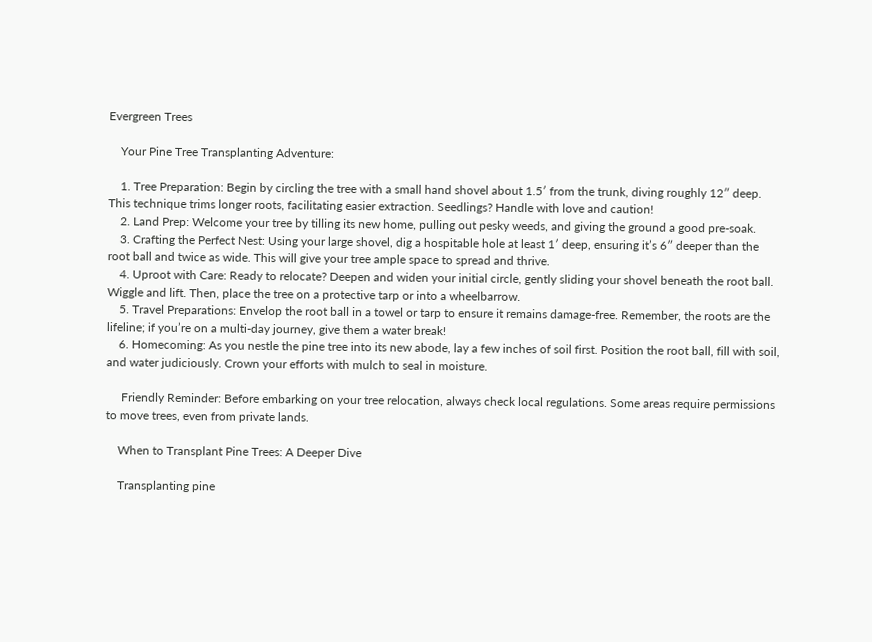Evergreen Trees

    Your Pine Tree Transplanting Adventure:

    1. Tree Preparation: Begin by circling the tree with a small hand shovel about 1.5′ from the trunk, diving roughly 12″ deep. This technique trims longer roots, facilitating easier extraction. Seedlings? Handle with love and caution!
    2. Land Prep: Welcome your tree by tilling its new home, pulling out pesky weeds, and giving the ground a good pre-soak.
    3. Crafting the Perfect Nest: Using your large shovel, dig a hospitable hole at least 1′ deep, ensuring it’s 6″ deeper than the root ball and twice as wide. This will give your tree ample space to spread and thrive.
    4. Uproot with Care: Ready to relocate? Deepen and widen your initial circle, gently sliding your shovel beneath the root ball. Wiggle and lift. Then, place the tree on a protective tarp or into a wheelbarrow.
    5. Travel Preparations: Envelop the root ball in a towel or tarp to ensure it remains damage-free. Remember, the roots are the lifeline; if you’re on a multi-day journey, give them a water break!
    6. Homecoming: As you nestle the pine tree into its new abode, lay a few inches of soil first. Position the root ball, fill with soil, and water judiciously. Crown your efforts with mulch to seal in moisture.

     Friendly Reminder: Before embarking on your tree relocation, always check local regulations. Some areas require permissions to move trees, even from private lands.

    When to Transplant Pine Trees: A Deeper Dive

    Transplanting pine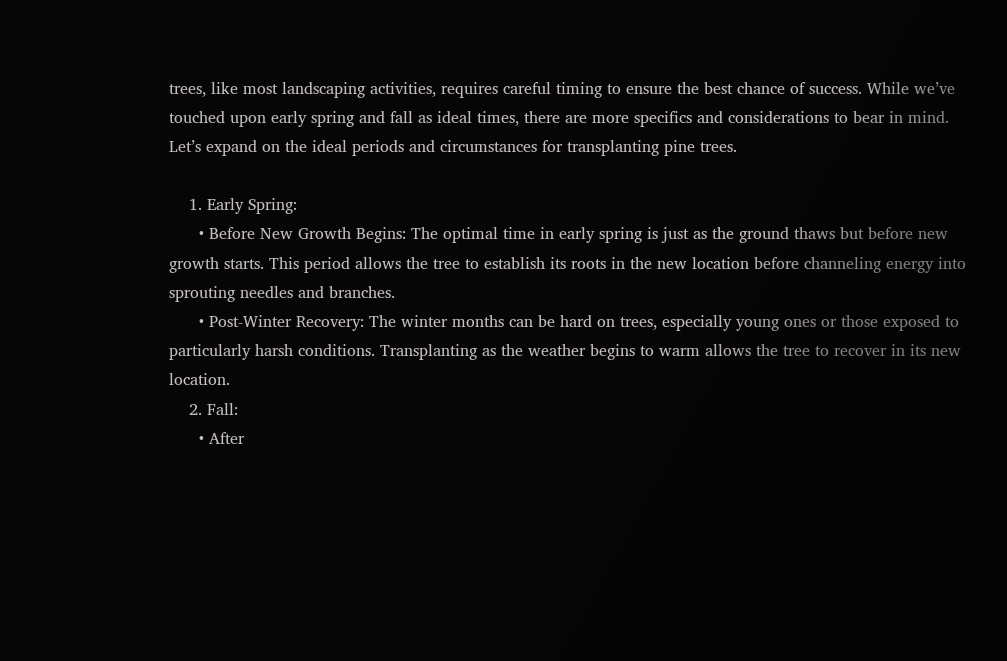trees, like most landscaping activities, requires careful timing to ensure the best chance of success. While we’ve touched upon early spring and fall as ideal times, there are more specifics and considerations to bear in mind. Let’s expand on the ideal periods and circumstances for transplanting pine trees.

    1. Early Spring:
      • Before New Growth Begins: The optimal time in early spring is just as the ground thaws but before new growth starts. This period allows the tree to establish its roots in the new location before channeling energy into sprouting needles and branches.
      • Post-Winter Recovery: The winter months can be hard on trees, especially young ones or those exposed to particularly harsh conditions. Transplanting as the weather begins to warm allows the tree to recover in its new location.
    2. Fall:
      • After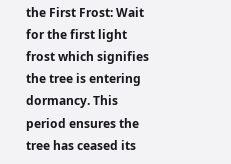the First Frost: Wait for the first light frost which signifies the tree is entering dormancy. This period ensures the tree has ceased its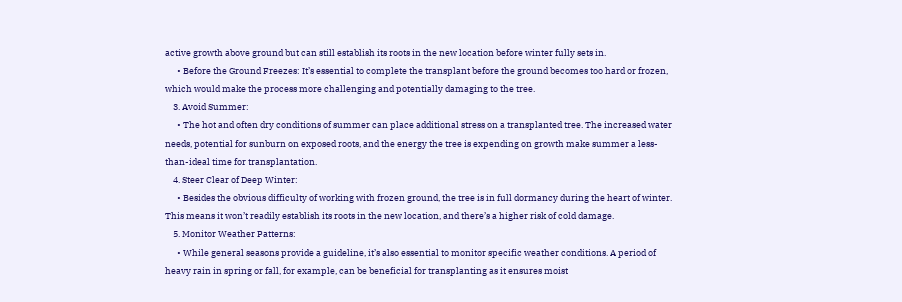active growth above ground but can still establish its roots in the new location before winter fully sets in.
      • Before the Ground Freezes: It’s essential to complete the transplant before the ground becomes too hard or frozen, which would make the process more challenging and potentially damaging to the tree.
    3. Avoid Summer:
      • The hot and often dry conditions of summer can place additional stress on a transplanted tree. The increased water needs, potential for sunburn on exposed roots, and the energy the tree is expending on growth make summer a less-than-ideal time for transplantation.
    4. Steer Clear of Deep Winter:
      • Besides the obvious difficulty of working with frozen ground, the tree is in full dormancy during the heart of winter. This means it won’t readily establish its roots in the new location, and there’s a higher risk of cold damage.
    5. Monitor Weather Patterns:
      • While general seasons provide a guideline, it’s also essential to monitor specific weather conditions. A period of heavy rain in spring or fall, for example, can be beneficial for transplanting as it ensures moist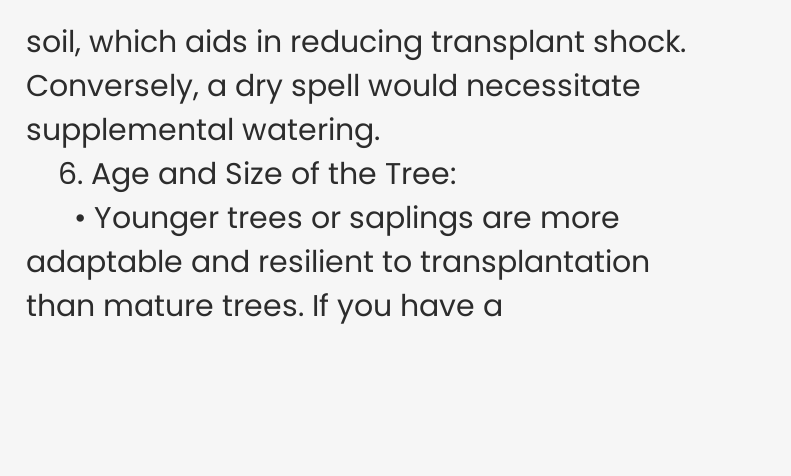soil, which aids in reducing transplant shock. Conversely, a dry spell would necessitate supplemental watering.
    6. Age and Size of the Tree:
      • Younger trees or saplings are more adaptable and resilient to transplantation than mature trees. If you have a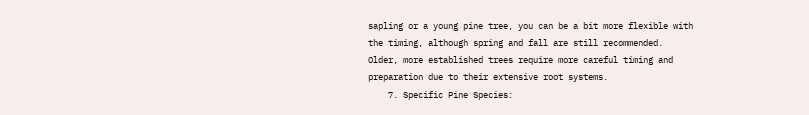sapling or a young pine tree, you can be a bit more flexible with the timing, although spring and fall are still recommended. Older, more established trees require more careful timing and preparation due to their extensive root systems.
    7. Specific Pine Species: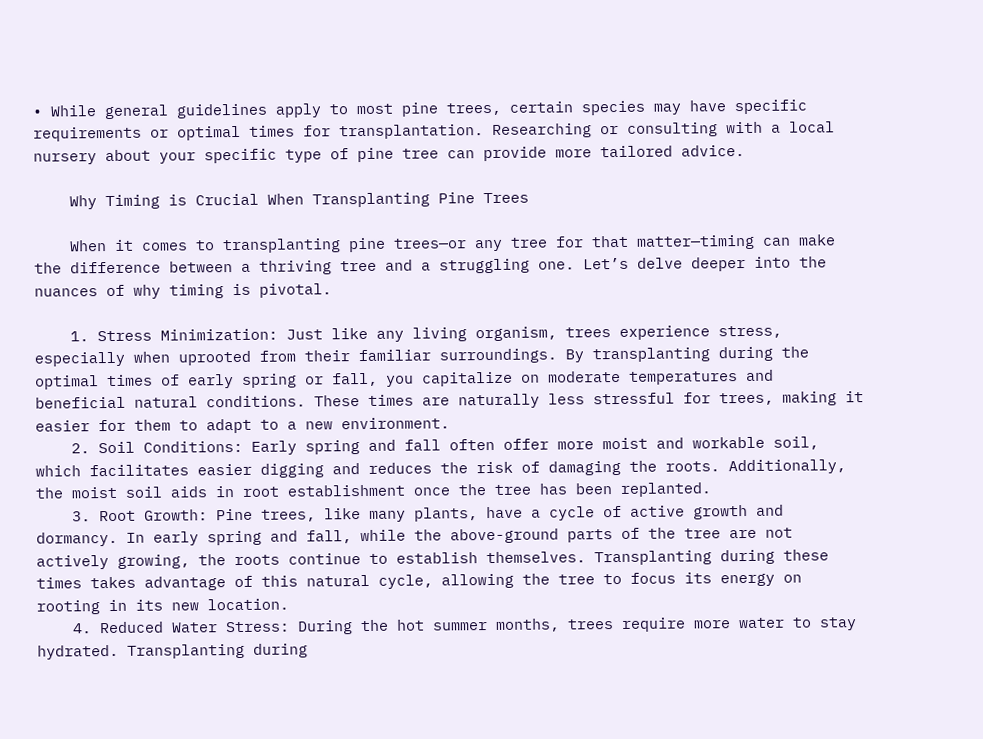• While general guidelines apply to most pine trees, certain species may have specific requirements or optimal times for transplantation. Researching or consulting with a local nursery about your specific type of pine tree can provide more tailored advice.

    Why Timing is Crucial When Transplanting Pine Trees

    When it comes to transplanting pine trees—or any tree for that matter—timing can make the difference between a thriving tree and a struggling one. Let’s delve deeper into the nuances of why timing is pivotal.

    1. Stress Minimization: Just like any living organism, trees experience stress, especially when uprooted from their familiar surroundings. By transplanting during the optimal times of early spring or fall, you capitalize on moderate temperatures and beneficial natural conditions. These times are naturally less stressful for trees, making it easier for them to adapt to a new environment.
    2. Soil Conditions: Early spring and fall often offer more moist and workable soil, which facilitates easier digging and reduces the risk of damaging the roots. Additionally, the moist soil aids in root establishment once the tree has been replanted.
    3. Root Growth: Pine trees, like many plants, have a cycle of active growth and dormancy. In early spring and fall, while the above-ground parts of the tree are not actively growing, the roots continue to establish themselves. Transplanting during these times takes advantage of this natural cycle, allowing the tree to focus its energy on rooting in its new location.
    4. Reduced Water Stress: During the hot summer months, trees require more water to stay hydrated. Transplanting during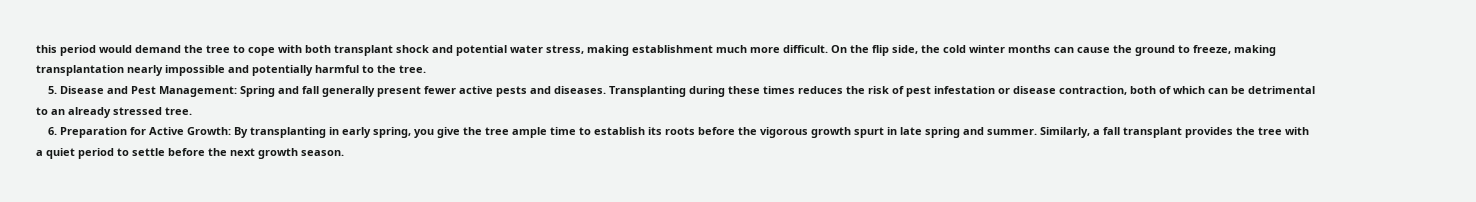this period would demand the tree to cope with both transplant shock and potential water stress, making establishment much more difficult. On the flip side, the cold winter months can cause the ground to freeze, making transplantation nearly impossible and potentially harmful to the tree.
    5. Disease and Pest Management: Spring and fall generally present fewer active pests and diseases. Transplanting during these times reduces the risk of pest infestation or disease contraction, both of which can be detrimental to an already stressed tree.
    6. Preparation for Active Growth: By transplanting in early spring, you give the tree ample time to establish its roots before the vigorous growth spurt in late spring and summer. Similarly, a fall transplant provides the tree with a quiet period to settle before the next growth season.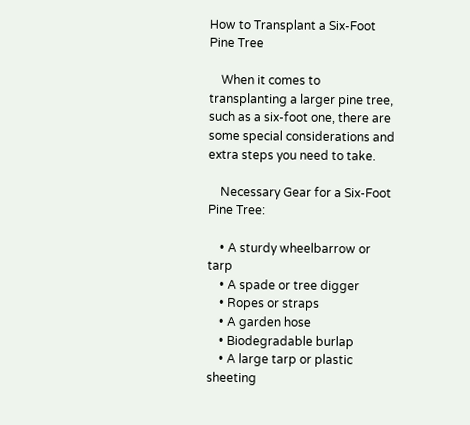How to Transplant a Six-Foot Pine Tree

    When it comes to transplanting a larger pine tree, such as a six-foot one, there are some special considerations and extra steps you need to take.

    Necessary Gear for a Six-Foot Pine Tree:

    • A sturdy wheelbarrow or tarp
    • A spade or tree digger
    • Ropes or straps
    • A garden hose
    • Biodegradable burlap
    • A large tarp or plastic sheeting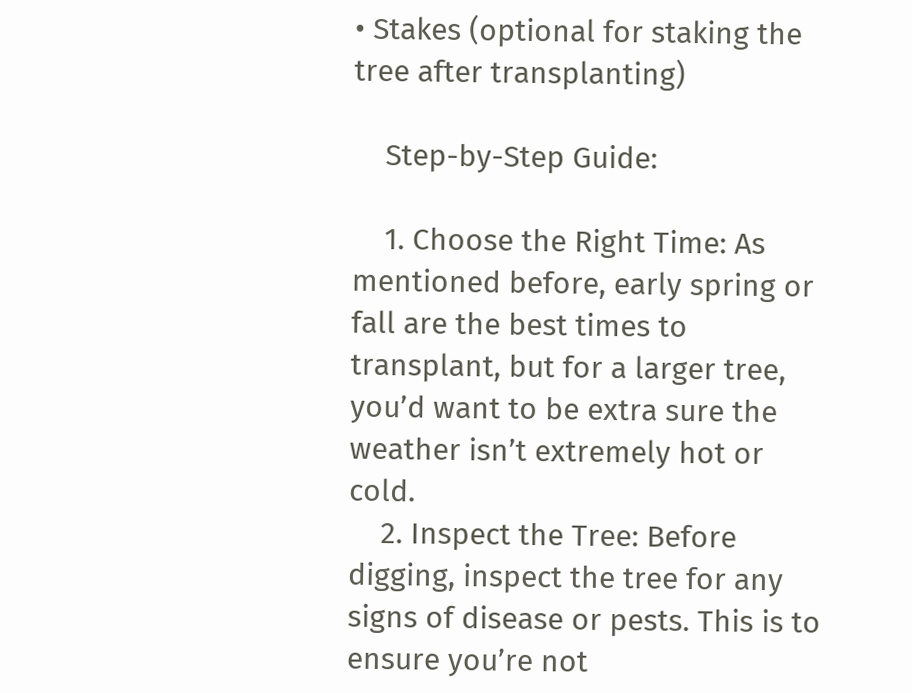• Stakes (optional for staking the tree after transplanting)

    Step-by-Step Guide:

    1. Choose the Right Time: As mentioned before, early spring or fall are the best times to transplant, but for a larger tree, you’d want to be extra sure the weather isn’t extremely hot or cold.
    2. Inspect the Tree: Before digging, inspect the tree for any signs of disease or pests. This is to ensure you’re not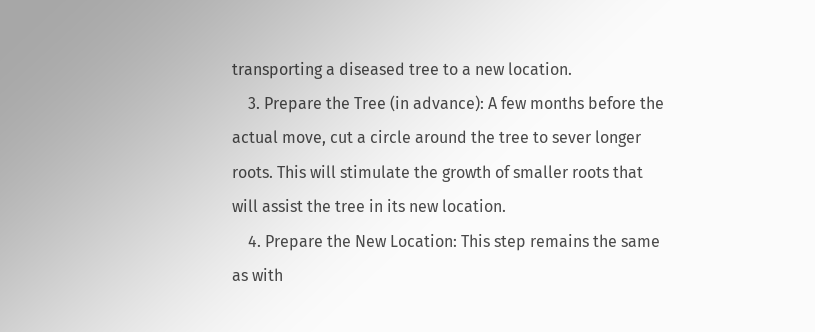transporting a diseased tree to a new location.
    3. Prepare the Tree (in advance): A few months before the actual move, cut a circle around the tree to sever longer roots. This will stimulate the growth of smaller roots that will assist the tree in its new location.
    4. Prepare the New Location: This step remains the same as with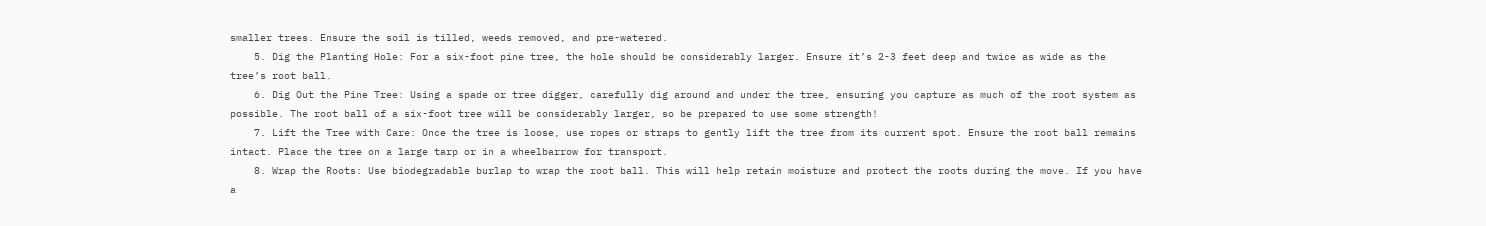smaller trees. Ensure the soil is tilled, weeds removed, and pre-watered.
    5. Dig the Planting Hole: For a six-foot pine tree, the hole should be considerably larger. Ensure it’s 2-3 feet deep and twice as wide as the tree’s root ball.
    6. Dig Out the Pine Tree: Using a spade or tree digger, carefully dig around and under the tree, ensuring you capture as much of the root system as possible. The root ball of a six-foot tree will be considerably larger, so be prepared to use some strength!
    7. Lift the Tree with Care: Once the tree is loose, use ropes or straps to gently lift the tree from its current spot. Ensure the root ball remains intact. Place the tree on a large tarp or in a wheelbarrow for transport.
    8. Wrap the Roots: Use biodegradable burlap to wrap the root ball. This will help retain moisture and protect the roots during the move. If you have a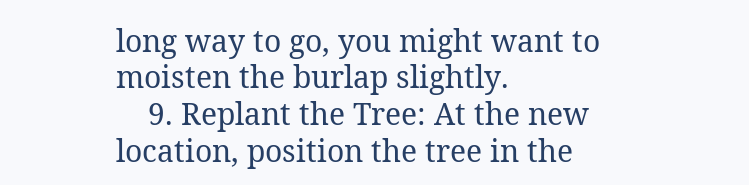long way to go, you might want to moisten the burlap slightly.
    9. Replant the Tree: At the new location, position the tree in the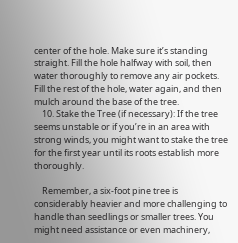center of the hole. Make sure it’s standing straight. Fill the hole halfway with soil, then water thoroughly to remove any air pockets. Fill the rest of the hole, water again, and then mulch around the base of the tree.
    10. Stake the Tree (if necessary): If the tree seems unstable or if you’re in an area with strong winds, you might want to stake the tree for the first year until its roots establish more thoroughly.

    Remember, a six-foot pine tree is considerably heavier and more challenging to handle than seedlings or smaller trees. You might need assistance or even machinery,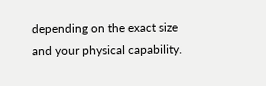depending on the exact size and your physical capability.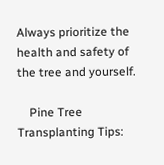Always prioritize the health and safety of the tree and yourself.

    Pine Tree Transplanting Tips: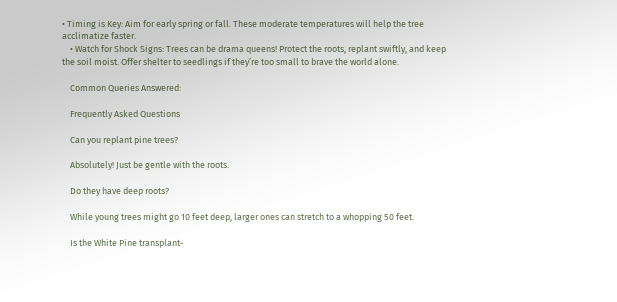• Timing is Key: Aim for early spring or fall. These moderate temperatures will help the tree acclimatize faster.
    • Watch for Shock Signs: Trees can be drama queens! Protect the roots, replant swiftly, and keep the soil moist. Offer shelter to seedlings if they’re too small to brave the world alone.

    Common Queries Answered:

    Frequently Asked Questions

    Can you replant pine trees?

    Absolutely! Just be gentle with the roots.

    Do they have deep roots?

    While young trees might go 10 feet deep, larger ones can stretch to a whopping 50 feet.

    Is the White Pine transplant-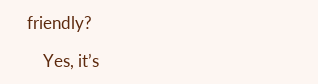friendly?

    Yes, it’s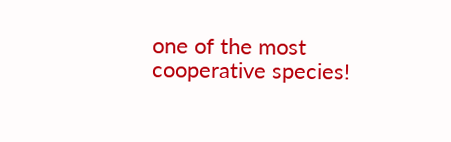one of the most cooperative species!